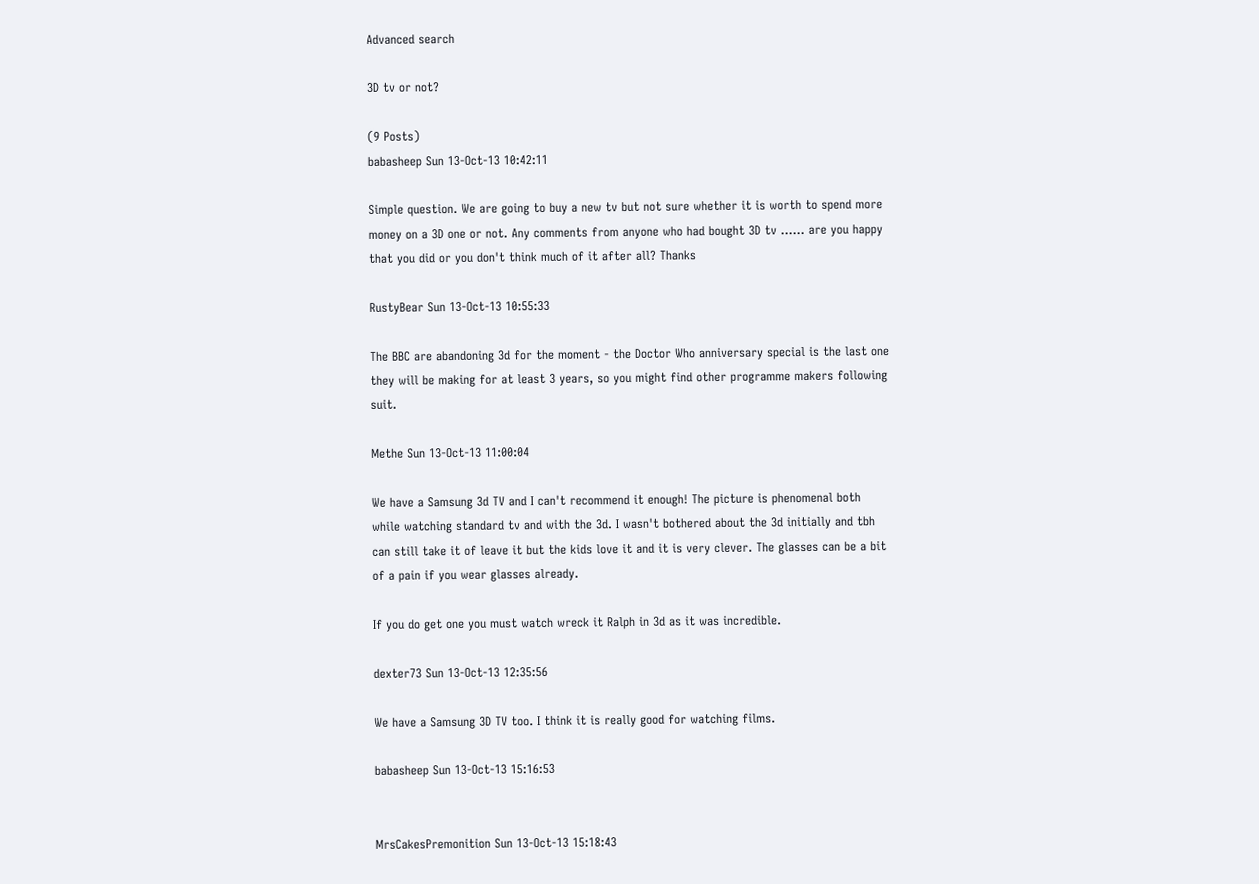Advanced search

3D tv or not?

(9 Posts)
babasheep Sun 13-Oct-13 10:42:11

Simple question. We are going to buy a new tv but not sure whether it is worth to spend more money on a 3D one or not. Any comments from anyone who had bought 3D tv ...... are you happy that you did or you don't think much of it after all? Thanks

RustyBear Sun 13-Oct-13 10:55:33

The BBC are abandoning 3d for the moment - the Doctor Who anniversary special is the last one they will be making for at least 3 years, so you might find other programme makers following suit.

Methe Sun 13-Oct-13 11:00:04

We have a Samsung 3d TV and I can't recommend it enough! The picture is phenomenal both while watching standard tv and with the 3d. I wasn't bothered about the 3d initially and tbh can still take it of leave it but the kids love it and it is very clever. The glasses can be a bit of a pain if you wear glasses already.

If you do get one you must watch wreck it Ralph in 3d as it was incredible.

dexter73 Sun 13-Oct-13 12:35:56

We have a Samsung 3D TV too. I think it is really good for watching films.

babasheep Sun 13-Oct-13 15:16:53


MrsCakesPremonition Sun 13-Oct-13 15:18:43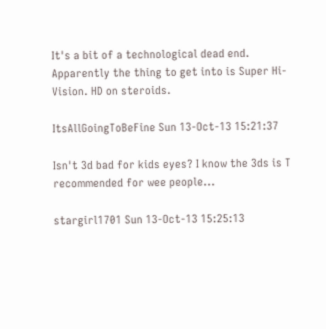It's a bit of a technological dead end. Apparently the thing to get into is Super Hi-Vision. HD on steroids.

ItsAllGoingToBeFine Sun 13-Oct-13 15:21:37

Isn't 3d bad for kids eyes? I know the 3ds is T recommended for wee people...

stargirl1701 Sun 13-Oct-13 15:25:13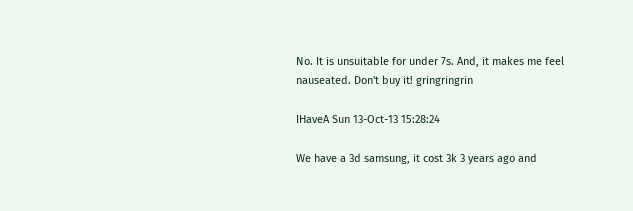No. It is unsuitable for under 7s. And, it makes me feel nauseated. Don't buy it! gringringrin

IHaveA Sun 13-Oct-13 15:28:24

We have a 3d samsung, it cost 3k 3 years ago and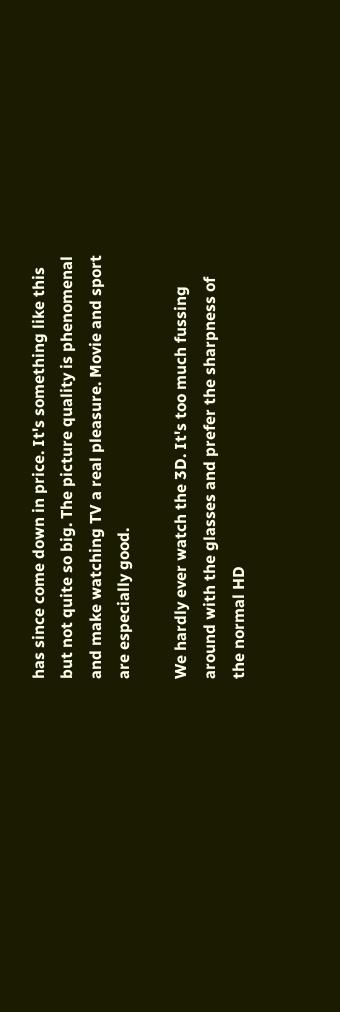has since come down in price. It's something like this but not quite so big. The picture quality is phenomenal and make watching TV a real pleasure. Movie and sport are especially good.

We hardly ever watch the 3D. It's too much fussing around with the glasses and prefer the sharpness of the normal HD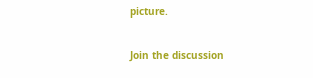picture.

Join the discussion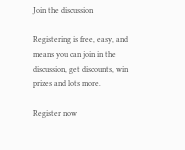Join the discussion

Registering is free, easy, and means you can join in the discussion, get discounts, win prizes and lots more.

Register now